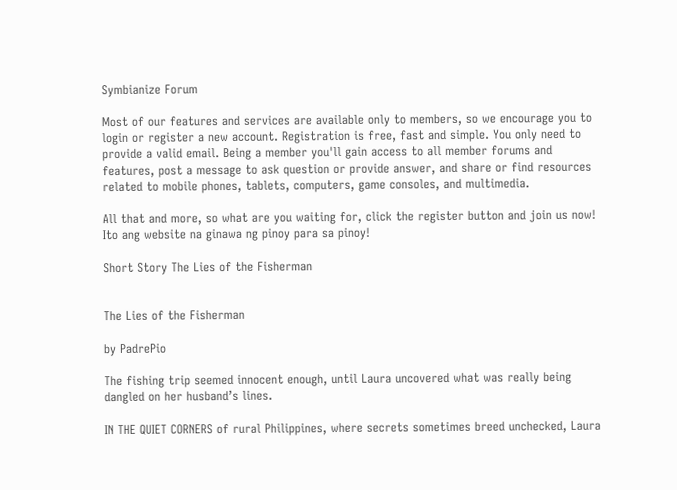Symbianize Forum

Most of our features and services are available only to members, so we encourage you to login or register a new account. Registration is free, fast and simple. You only need to provide a valid email. Being a member you'll gain access to all member forums and features, post a message to ask question or provide answer, and share or find resources related to mobile phones, tablets, computers, game consoles, and multimedia.

All that and more, so what are you waiting for, click the register button and join us now! Ito ang website na ginawa ng pinoy para sa pinoy!

Short Story The Lies of the Fisherman


The Lies of the Fisherman

by PadrePio

The fishing trip seemed innocent enough, until Laura uncovered what was really being dangled on her husband’s lines.

IN THE QUIET CORNERS of rural Philippines, where secrets sometimes breed unchecked, Laura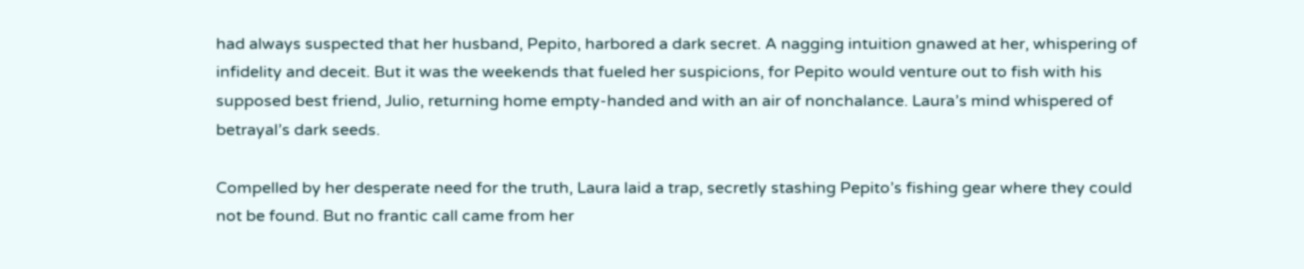had always suspected that her husband, Pepito, harbored a dark secret. A nagging intuition gnawed at her, whispering of infidelity and deceit. But it was the weekends that fueled her suspicions, for Pepito would venture out to fish with his supposed best friend, Julio, returning home empty-handed and with an air of nonchalance. Laura’s mind whispered of betrayal’s dark seeds.

Compelled by her desperate need for the truth, Laura laid a trap, secretly stashing Pepito’s fishing gear where they could not be found. But no frantic call came from her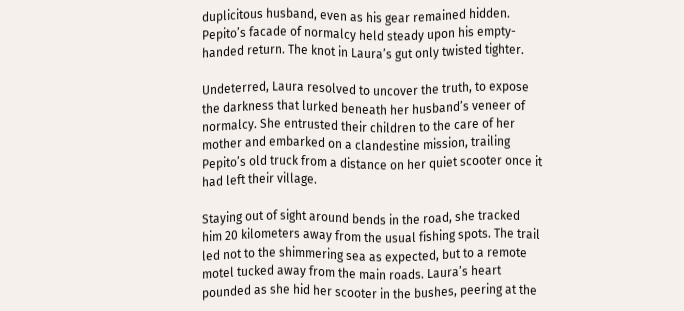duplicitous husband, even as his gear remained hidden. Pepito’s facade of normalcy held steady upon his empty-handed return. The knot in Laura’s gut only twisted tighter.

Undeterred, Laura resolved to uncover the truth, to expose the darkness that lurked beneath her husband’s veneer of normalcy. She entrusted their children to the care of her mother and embarked on a clandestine mission, trailing Pepito’s old truck from a distance on her quiet scooter once it had left their village.

Staying out of sight around bends in the road, she tracked him 20 kilometers away from the usual fishing spots. The trail led not to the shimmering sea as expected, but to a remote motel tucked away from the main roads. Laura’s heart pounded as she hid her scooter in the bushes, peering at the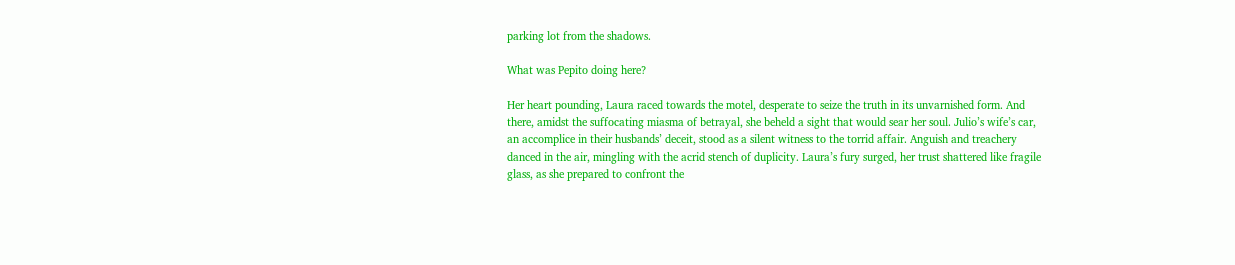parking lot from the shadows.

What was Pepito doing here?

Her heart pounding, Laura raced towards the motel, desperate to seize the truth in its unvarnished form. And there, amidst the suffocating miasma of betrayal, she beheld a sight that would sear her soul. Julio’s wife’s car, an accomplice in their husbands’ deceit, stood as a silent witness to the torrid affair. Anguish and treachery danced in the air, mingling with the acrid stench of duplicity. Laura’s fury surged, her trust shattered like fragile glass, as she prepared to confront the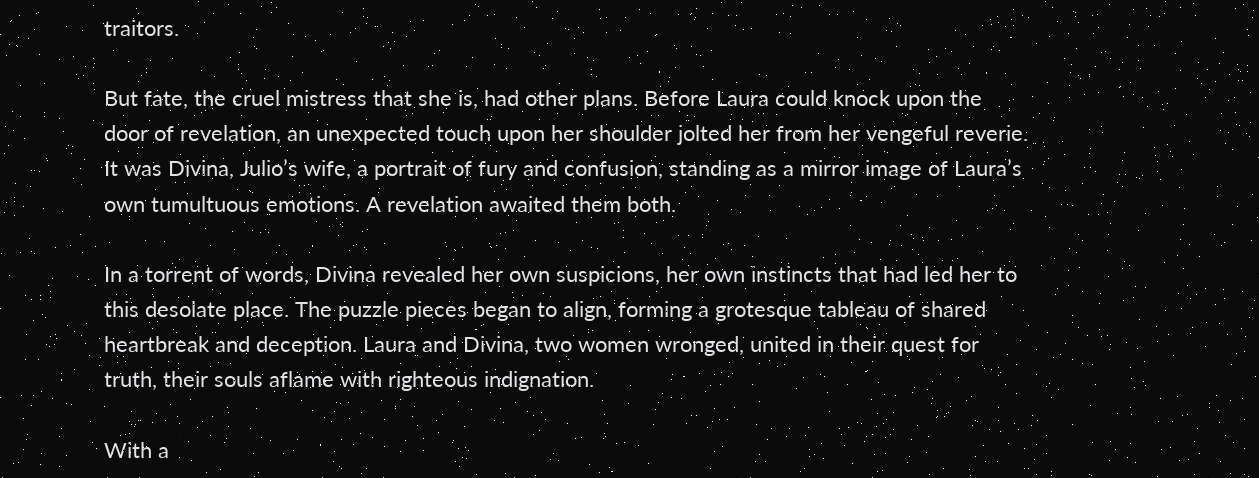traitors.

But fate, the cruel mistress that she is, had other plans. Before Laura could knock upon the door of revelation, an unexpected touch upon her shoulder jolted her from her vengeful reverie. It was Divina, Julio’s wife, a portrait of fury and confusion, standing as a mirror image of Laura’s own tumultuous emotions. A revelation awaited them both.

In a torrent of words, Divina revealed her own suspicions, her own instincts that had led her to this desolate place. The puzzle pieces began to align, forming a grotesque tableau of shared heartbreak and deception. Laura and Divina, two women wronged, united in their quest for truth, their souls aflame with righteous indignation.

With a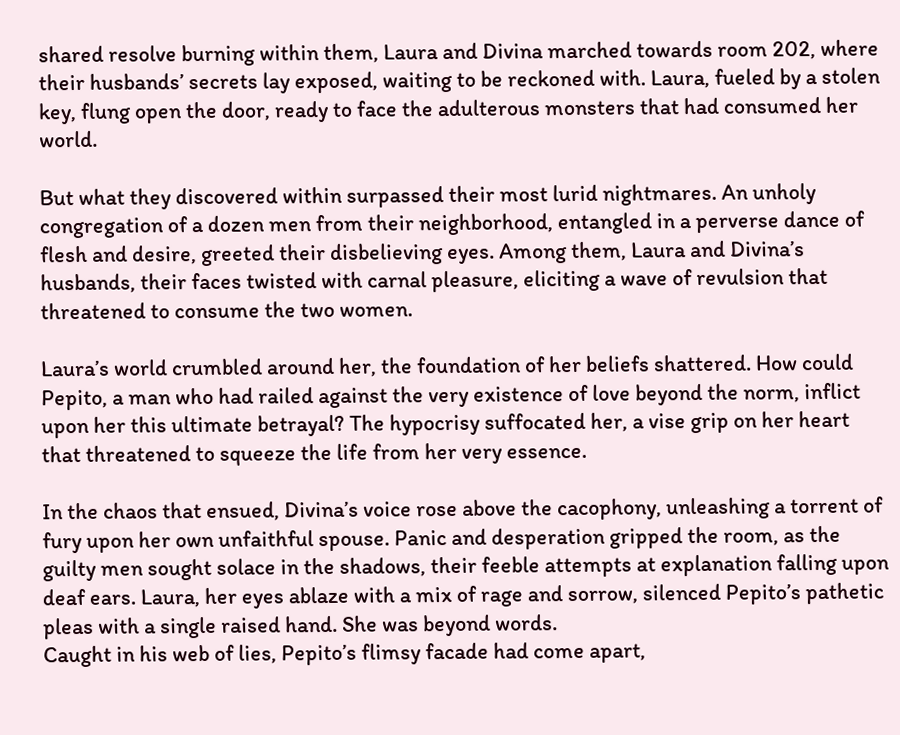shared resolve burning within them, Laura and Divina marched towards room 202, where their husbands’ secrets lay exposed, waiting to be reckoned with. Laura, fueled by a stolen key, flung open the door, ready to face the adulterous monsters that had consumed her world.

But what they discovered within surpassed their most lurid nightmares. An unholy congregation of a dozen men from their neighborhood, entangled in a perverse dance of flesh and desire, greeted their disbelieving eyes. Among them, Laura and Divina’s husbands, their faces twisted with carnal pleasure, eliciting a wave of revulsion that threatened to consume the two women.

Laura’s world crumbled around her, the foundation of her beliefs shattered. How could Pepito, a man who had railed against the very existence of love beyond the norm, inflict upon her this ultimate betrayal? The hypocrisy suffocated her, a vise grip on her heart that threatened to squeeze the life from her very essence.

In the chaos that ensued, Divina’s voice rose above the cacophony, unleashing a torrent of fury upon her own unfaithful spouse. Panic and desperation gripped the room, as the guilty men sought solace in the shadows, their feeble attempts at explanation falling upon deaf ears. Laura, her eyes ablaze with a mix of rage and sorrow, silenced Pepito’s pathetic pleas with a single raised hand. She was beyond words.
Caught in his web of lies, Pepito’s flimsy facade had come apart,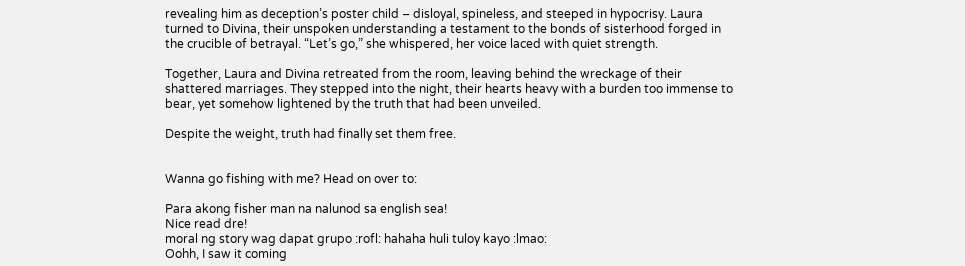revealing him as deception’s poster child – disloyal, spineless, and steeped in hypocrisy. Laura turned to Divina, their unspoken understanding a testament to the bonds of sisterhood forged in the crucible of betrayal. “Let’s go,” she whispered, her voice laced with quiet strength.

Together, Laura and Divina retreated from the room, leaving behind the wreckage of their shattered marriages. They stepped into the night, their hearts heavy with a burden too immense to bear, yet somehow lightened by the truth that had been unveiled.

Despite the weight, truth had finally set them free.


Wanna go fishing with me? Head on over to:

Para akong fisher man na nalunod sa english sea!
Nice read dre!
moral ng story wag dapat grupo :rofl: hahaha huli tuloy kayo :lmao:
Oohh, I saw it coming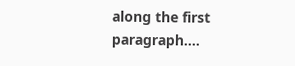along the first paragraph....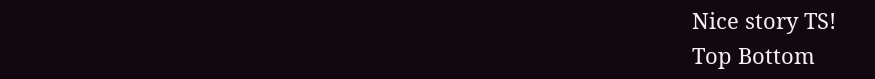Nice story TS!
Top Bottom